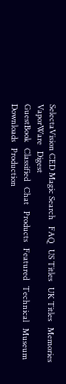SelectaVision CED Magic Search   FAQ   US Titles   UK Titles   Memories   VaporWare   Digest
GuestBook   Classified   Chat   Products   Featured   Technical   Museum
Downloads   Production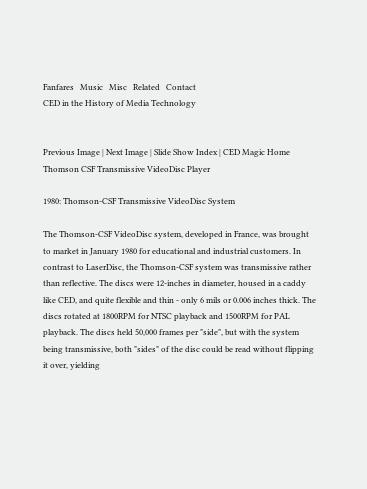Fanfares   Music   Misc   Related   Contact
CED in the History of Media Technology


Previous Image | Next Image | Slide Show Index | CED Magic Home
Thomson CSF Transmissive VideoDisc Player

1980: Thomson-CSF Transmissive VideoDisc System

The Thomson-CSF VideoDisc system, developed in France, was brought to market in January 1980 for educational and industrial customers. In contrast to LaserDisc, the Thomson-CSF system was transmissive rather than reflective. The discs were 12-inches in diameter, housed in a caddy like CED, and quite flexible and thin - only 6 mils or 0.006 inches thick. The discs rotated at 1800RPM for NTSC playback and 1500RPM for PAL playback. The discs held 50,000 frames per "side", but with the system being transmissive, both "sides" of the disc could be read without flipping it over, yielding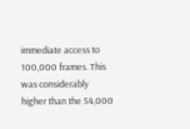immediate access to 100,000 frames. This was considerably higher than the 54,000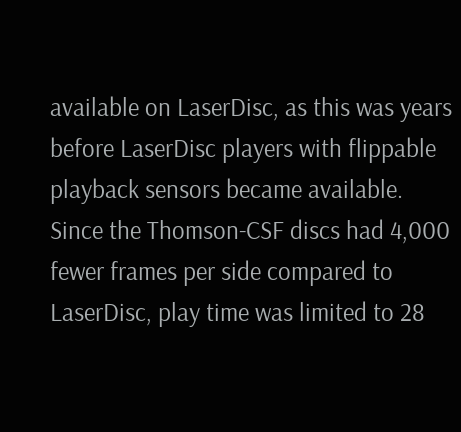available on LaserDisc, as this was years before LaserDisc players with flippable playback sensors became available. Since the Thomson-CSF discs had 4,000 fewer frames per side compared to LaserDisc, play time was limited to 28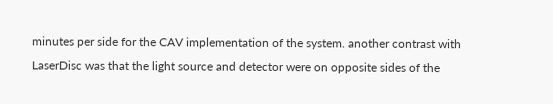minutes per side for the CAV implementation of the system. another contrast with LaserDisc was that the light source and detector were on opposite sides of the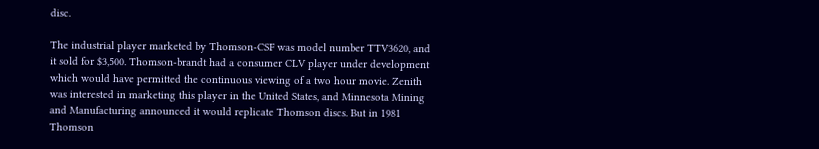disc.

The industrial player marketed by Thomson-CSF was model number TTV3620, and it sold for $3,500. Thomson-brandt had a consumer CLV player under development which would have permitted the continuous viewing of a two hour movie. Zenith was interested in marketing this player in the United States, and Minnesota Mining and Manufacturing announced it would replicate Thomson discs. But in 1981 Thomson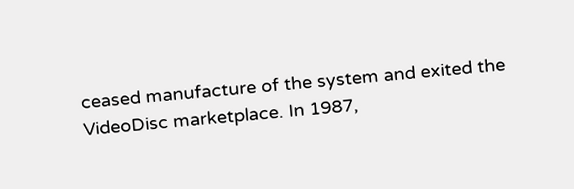ceased manufacture of the system and exited the VideoDisc marketplace. In 1987,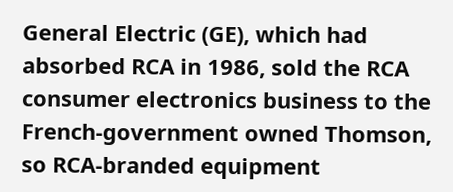General Electric (GE), which had absorbed RCA in 1986, sold the RCA consumer electronics business to the French-government owned Thomson, so RCA-branded equipment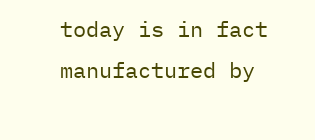today is in fact manufactured by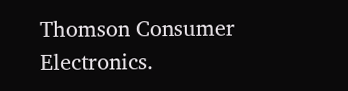Thomson Consumer Electronics.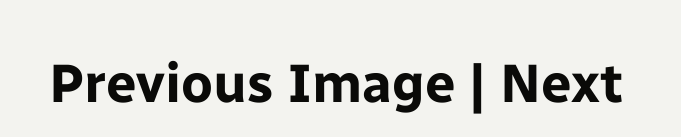Previous Image | Next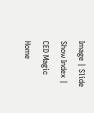Image | Slide Show Index | CED Magic Home